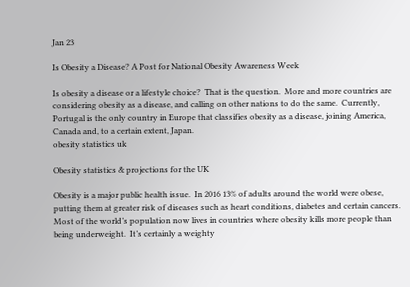Jan 23

Is Obesity a Disease? A Post for National Obesity Awareness Week

Is obesity a disease or a lifestyle choice?  That is the question.  More and more countries are considering obesity as a disease, and calling on other nations to do the same.  Currently, Portugal is the only country in Europe that classifies obesity as a disease, joining America, Canada and, to a certain extent, Japan.
obesity statistics uk

Obesity statistics & projections for the UK

Obesity is a major public health issue.  In 2016 13% of adults around the world were obese, putting them at greater risk of diseases such as heart conditions, diabetes and certain cancers.  Most of the world’s population now lives in countries where obesity kills more people than being underweight.  It’s certainly a weighty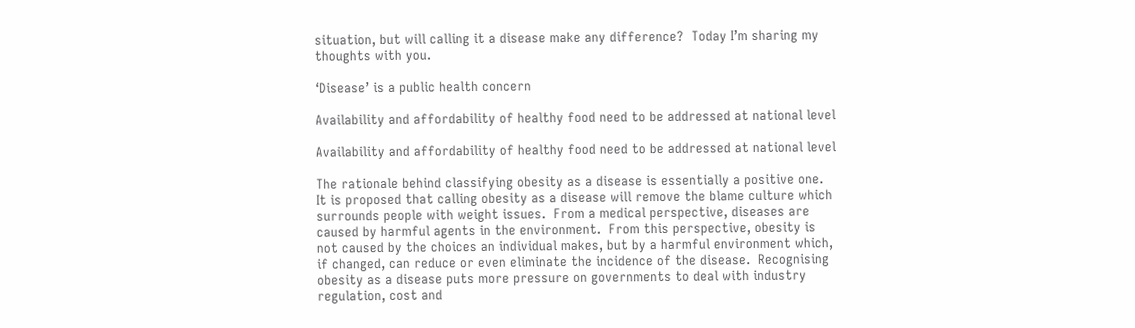situation, but will calling it a disease make any difference?  Today I’m sharing my thoughts with you.

‘Disease’ is a public health concern

Availability and affordability of healthy food need to be addressed at national level

Availability and affordability of healthy food need to be addressed at national level

The rationale behind classifying obesity as a disease is essentially a positive one.  It is proposed that calling obesity as a disease will remove the blame culture which surrounds people with weight issues.  From a medical perspective, diseases are caused by harmful agents in the environment.  From this perspective, obesity is not caused by the choices an individual makes, but by a harmful environment which, if changed, can reduce or even eliminate the incidence of the disease.  Recognising obesity as a disease puts more pressure on governments to deal with industry regulation, cost and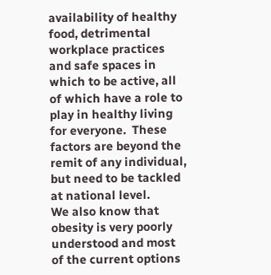availability of healthy food, detrimental workplace practices and safe spaces in which to be active, all of which have a role to play in healthy living for everyone.  These factors are beyond the remit of any individual, but need to be tackled at national level.
We also know that obesity is very poorly understood and most of the current options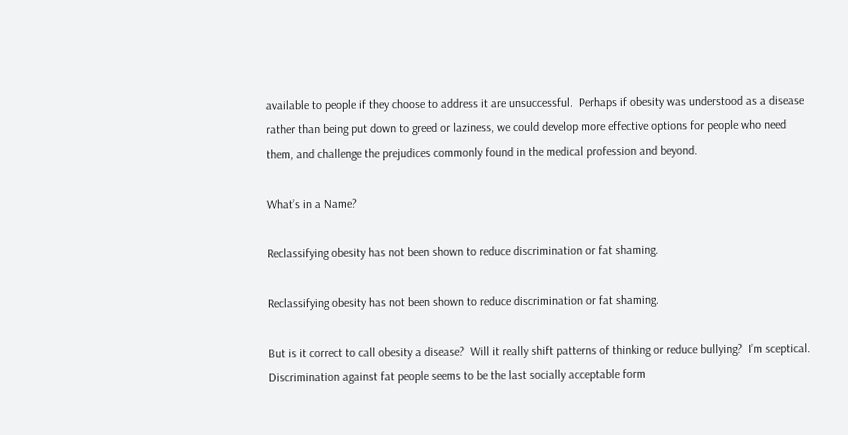available to people if they choose to address it are unsuccessful.  Perhaps if obesity was understood as a disease rather than being put down to greed or laziness, we could develop more effective options for people who need them, and challenge the prejudices commonly found in the medical profession and beyond.

What’s in a Name?

Reclassifying obesity has not been shown to reduce discrimination or fat shaming.

Reclassifying obesity has not been shown to reduce discrimination or fat shaming.

But is it correct to call obesity a disease?  Will it really shift patterns of thinking or reduce bullying?  I’m sceptical.  Discrimination against fat people seems to be the last socially acceptable form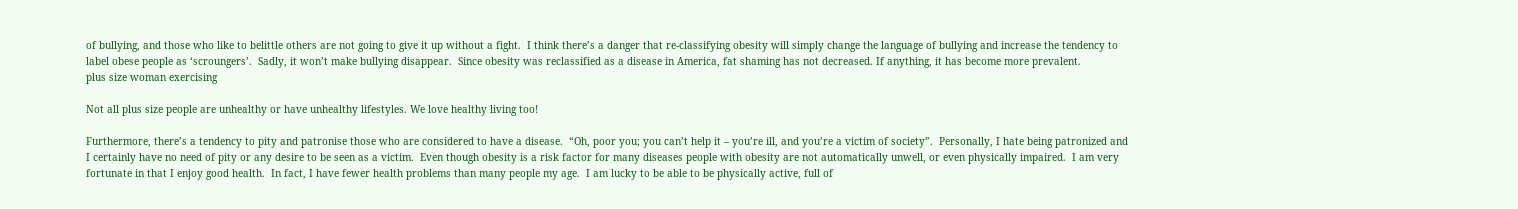of bullying, and those who like to belittle others are not going to give it up without a fight.  I think there’s a danger that re-classifying obesity will simply change the language of bullying and increase the tendency to label obese people as ‘scroungers’.  Sadly, it won’t make bullying disappear.  Since obesity was reclassified as a disease in America, fat shaming has not decreased. If anything, it has become more prevalent.
plus size woman exercising

Not all plus size people are unhealthy or have unhealthy lifestyles. We love healthy living too!

Furthermore, there’s a tendency to pity and patronise those who are considered to have a disease.  “Oh, poor you; you can’t help it – you’re ill, and you’re a victim of society”.  Personally, I hate being patronized and I certainly have no need of pity or any desire to be seen as a victim.  Even though obesity is a risk factor for many diseases people with obesity are not automatically unwell, or even physically impaired.  I am very fortunate in that I enjoy good health.  In fact, I have fewer health problems than many people my age.  I am lucky to be able to be physically active, full of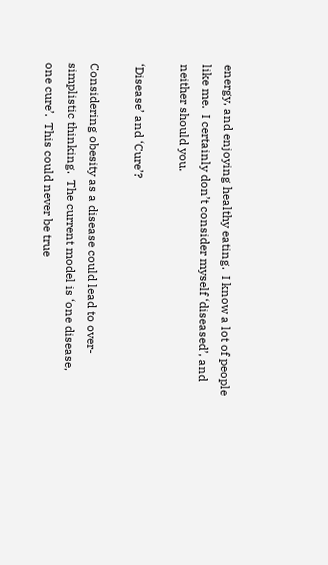energy, and enjoying healthy eating.  I know a lot of people like me.  I certainly don’t consider myself ‘diseased’, and neither should you.

‘Disease’ and ‘Cure’?

Considering obesity as a disease could lead to over-simplistic thinking.  The current model is ‘one disease, one cure’.  This could never be true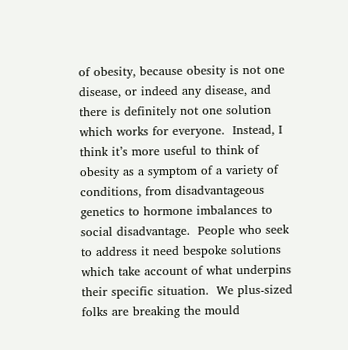of obesity, because obesity is not one disease, or indeed any disease, and there is definitely not one solution which works for everyone.  Instead, I think it’s more useful to think of obesity as a symptom of a variety of conditions, from disadvantageous genetics to hormone imbalances to social disadvantage.  People who seek to address it need bespoke solutions which take account of what underpins their specific situation.  We plus-sized folks are breaking the mould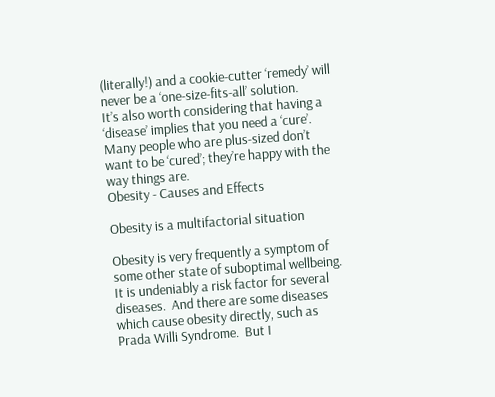(literally!) and a cookie-cutter ‘remedy’ will never be a ‘one-size-fits-all’ solution.
It’s also worth considering that having a ‘disease’ implies that you need a ‘cure’.  Many people who are plus-sized don’t want to be ‘cured’; they’re happy with the way things are.
Obesity - Causes and Effects

Obesity is a multifactorial situation

Obesity is very frequently a symptom of some other state of suboptimal wellbeing.  It is undeniably a risk factor for several diseases.  And there are some diseases which cause obesity directly, such as Prada Willi Syndrome.  But I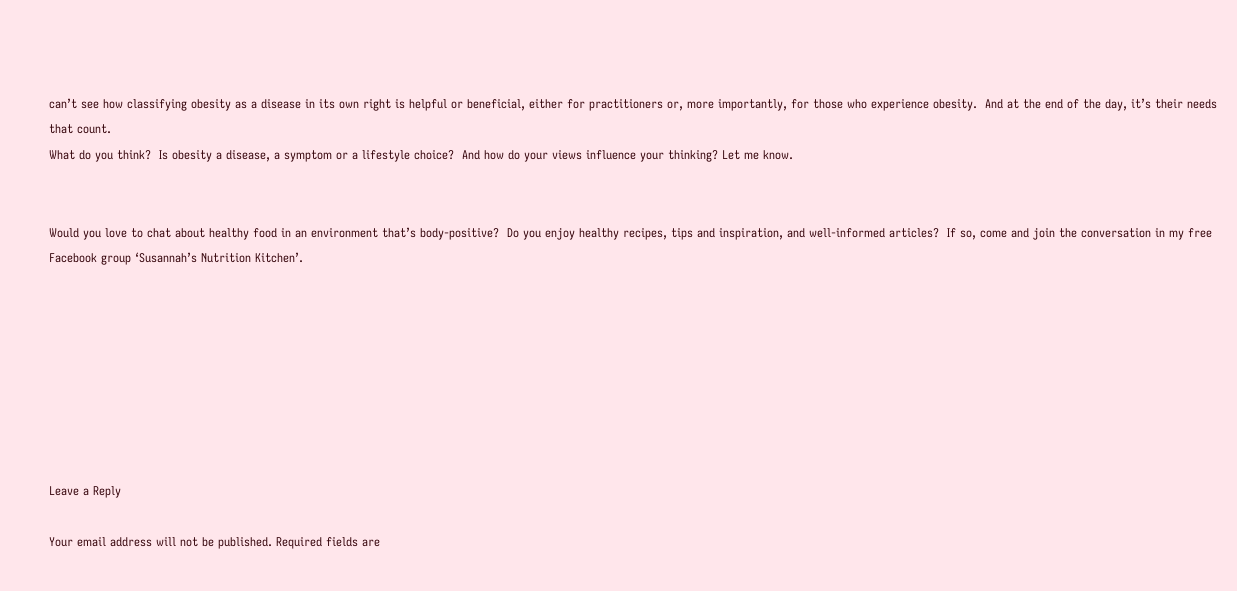can’t see how classifying obesity as a disease in its own right is helpful or beneficial, either for practitioners or, more importantly, for those who experience obesity.  And at the end of the day, it’s their needs that count.
What do you think?  Is obesity a disease, a symptom or a lifestyle choice?  And how do your views influence your thinking? Let me know.


Would you love to chat about healthy food in an environment that’s body-positive?  Do you enjoy healthy recipes, tips and inspiration, and well-informed articles?  If so, come and join the conversation in my free Facebook group ‘Susannah’s Nutrition Kitchen’.








Leave a Reply

Your email address will not be published. Required fields are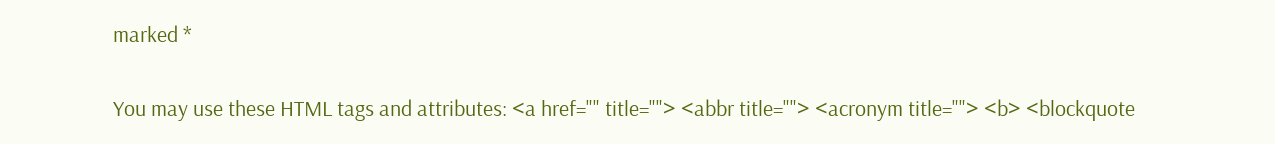marked *

You may use these HTML tags and attributes: <a href="" title=""> <abbr title=""> <acronym title=""> <b> <blockquote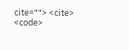cite=""> <cite> <code>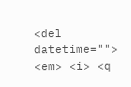<del datetime=""> <em> <i> <q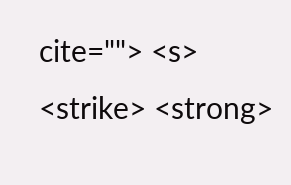cite=""> <s> <strike> <strong>